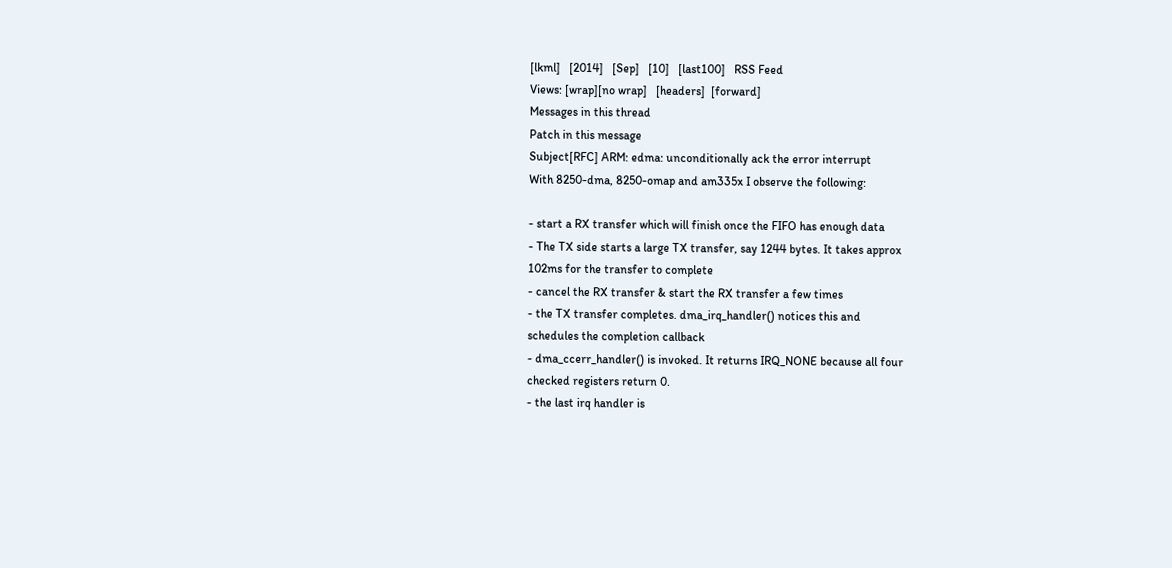[lkml]   [2014]   [Sep]   [10]   [last100]   RSS Feed
Views: [wrap][no wrap]   [headers]  [forward]
Messages in this thread
Patch in this message
Subject[RFC] ARM: edma: unconditionally ack the error interrupt
With 8250-dma, 8250-omap and am335x I observe the following:

- start a RX transfer which will finish once the FIFO has enough data
- The TX side starts a large TX transfer, say 1244 bytes. It takes approx
102ms for the transfer to complete
- cancel the RX transfer & start the RX transfer a few times
- the TX transfer completes. dma_irq_handler() notices this and
schedules the completion callback
- dma_ccerr_handler() is invoked. It returns IRQ_NONE because all four
checked registers return 0.
- the last irq handler is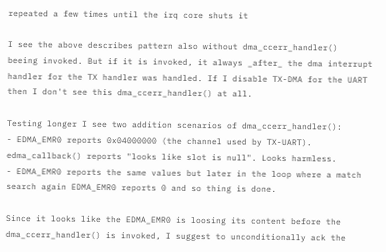repeated a few times until the irq core shuts it

I see the above describes pattern also without dma_ccerr_handler()
beeing invoked. But if it is invoked, it always _after_ the dma interrupt
handler for the TX handler was handled. If I disable TX-DMA for the UART
then I don't see this dma_ccerr_handler() at all.

Testing longer I see two addition scenarios of dma_ccerr_handler():
- EDMA_EMR0 reports 0x04000000 (the channel used by TX-UART).
edma_callback() reports "looks like slot is null". Looks harmless.
- EDMA_EMR0 reports the same values but later in the loop where a match
search again EDMA_EMR0 reports 0 and so thing is done.

Since it looks like the EDMA_EMR0 is loosing its content before the
dma_ccerr_handler() is invoked, I suggest to unconditionally ack the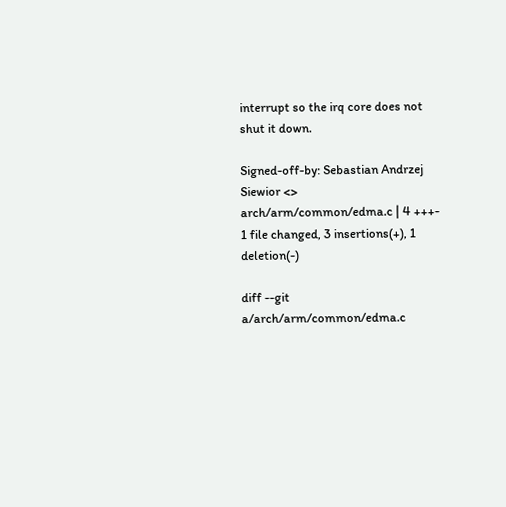interrupt so the irq core does not shut it down.

Signed-off-by: Sebastian Andrzej Siewior <>
arch/arm/common/edma.c | 4 +++-
1 file changed, 3 insertions(+), 1 deletion(-)

diff --git a/arch/arm/common/edma.c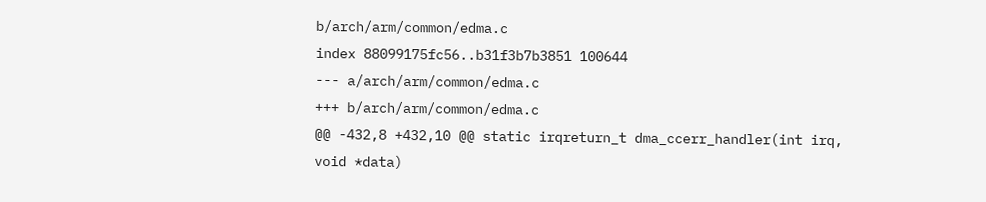b/arch/arm/common/edma.c
index 88099175fc56..b31f3b7b3851 100644
--- a/arch/arm/common/edma.c
+++ b/arch/arm/common/edma.c
@@ -432,8 +432,10 @@ static irqreturn_t dma_ccerr_handler(int irq, void *data)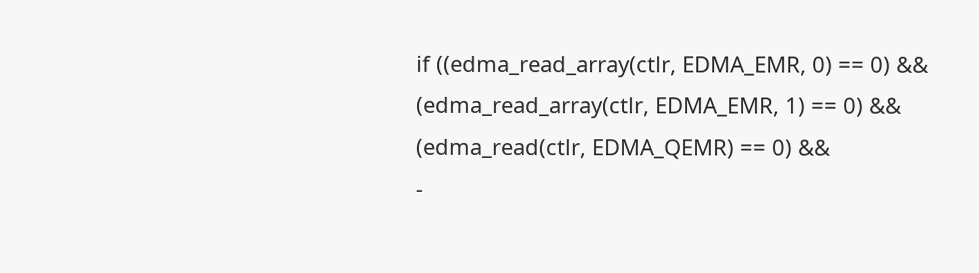if ((edma_read_array(ctlr, EDMA_EMR, 0) == 0) &&
(edma_read_array(ctlr, EDMA_EMR, 1) == 0) &&
(edma_read(ctlr, EDMA_QEMR) == 0) &&
-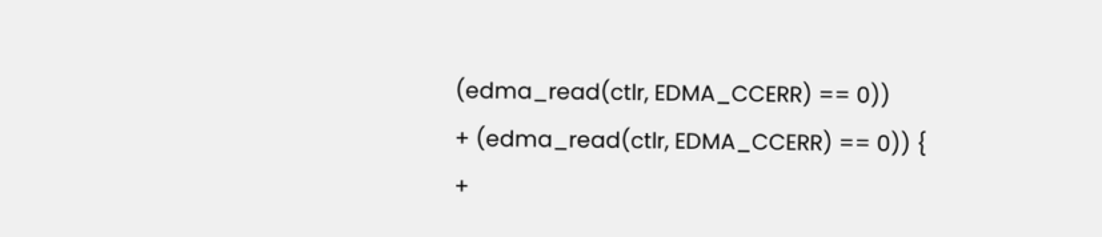(edma_read(ctlr, EDMA_CCERR) == 0))
+ (edma_read(ctlr, EDMA_CCERR) == 0)) {
+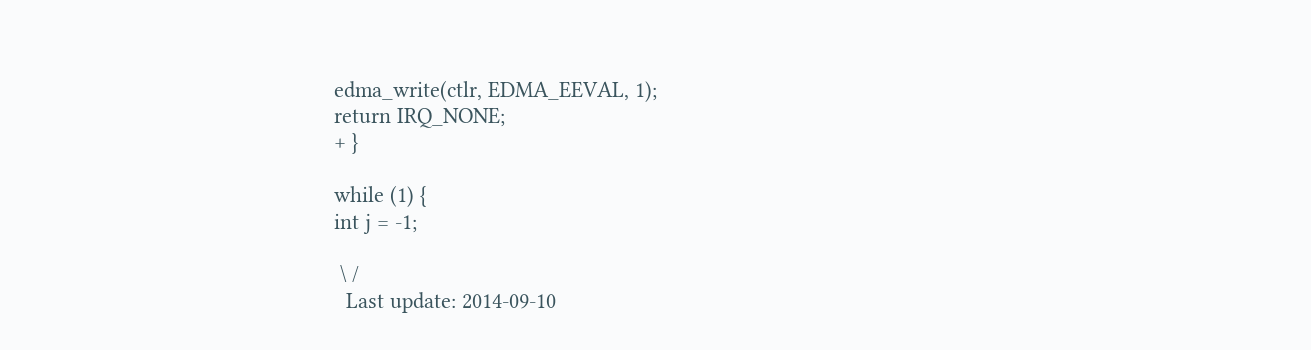edma_write(ctlr, EDMA_EEVAL, 1);
return IRQ_NONE;
+ }

while (1) {
int j = -1;

 \ /
  Last update: 2014-09-10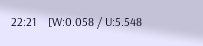22:21    [W:0.058 / U:5.548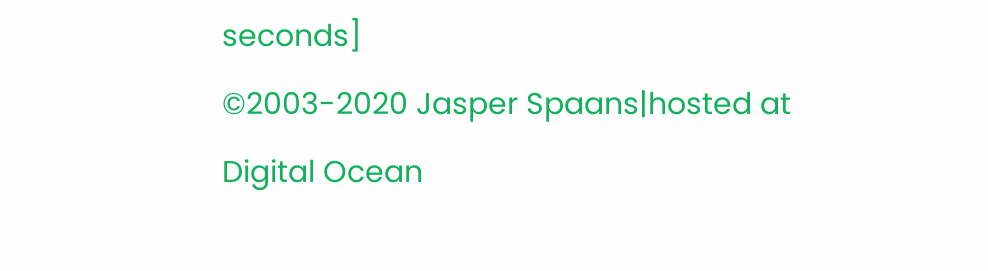seconds]
©2003-2020 Jasper Spaans|hosted at Digital Ocean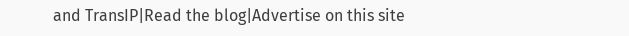and TransIP|Read the blog|Advertise on this site